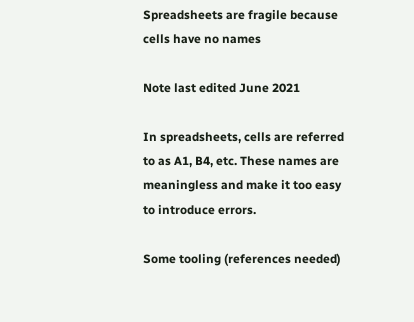Spreadsheets are fragile because cells have no names

Note last edited June 2021

In spreadsheets, cells are referred to as A1, B4, etc. These names are meaningless and make it too easy to introduce errors.

Some tooling (references needed)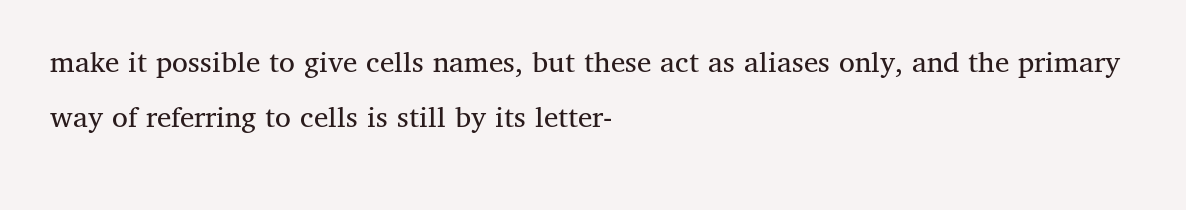make it possible to give cells names, but these act as aliases only, and the primary way of referring to cells is still by its letter-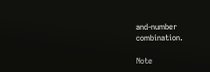and-number combination.

Note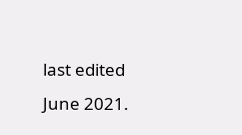last edited June 2021.